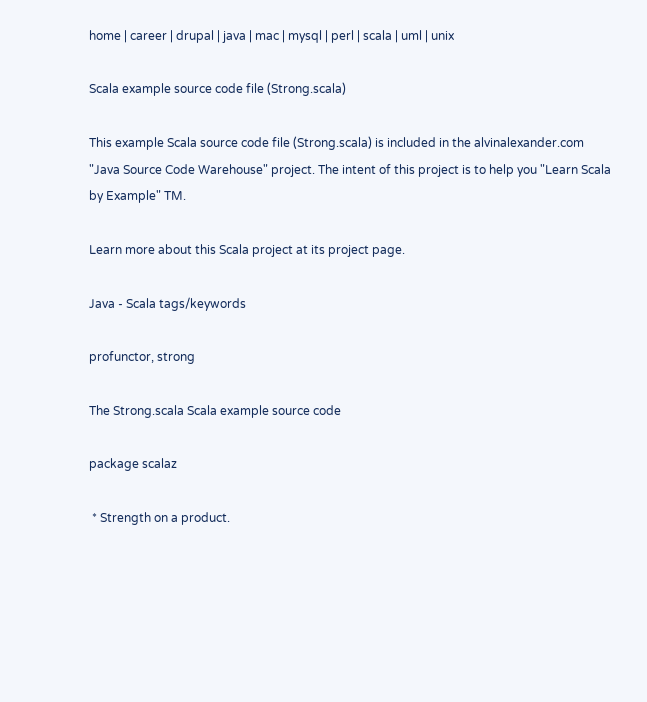home | career | drupal | java | mac | mysql | perl | scala | uml | unix

Scala example source code file (Strong.scala)

This example Scala source code file (Strong.scala) is included in the alvinalexander.com "Java Source Code Warehouse" project. The intent of this project is to help you "Learn Scala by Example" TM.

Learn more about this Scala project at its project page.

Java - Scala tags/keywords

profunctor, strong

The Strong.scala Scala example source code

package scalaz

 * Strength on a product.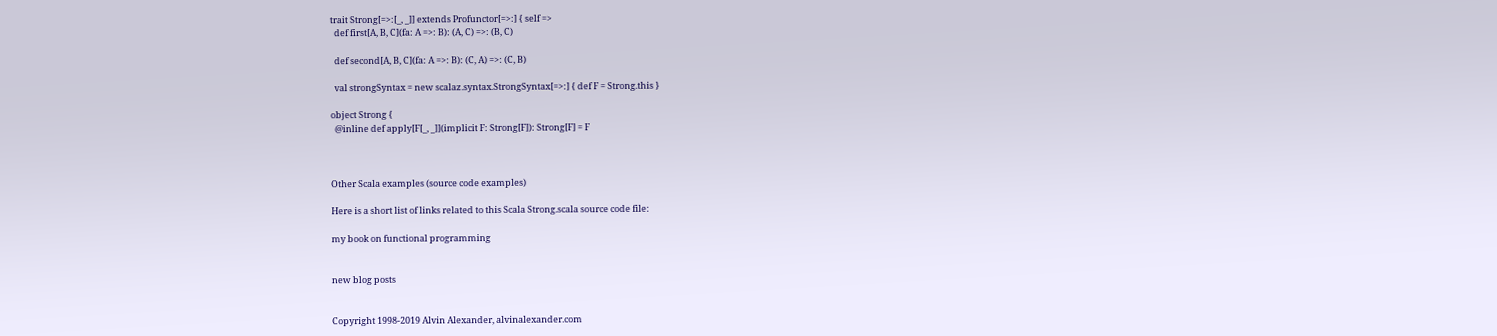trait Strong[=>:[_, _]] extends Profunctor[=>:] { self =>
  def first[A, B, C](fa: A =>: B): (A, C) =>: (B, C)

  def second[A, B, C](fa: A =>: B): (C, A) =>: (C, B)

  val strongSyntax = new scalaz.syntax.StrongSyntax[=>:] { def F = Strong.this }

object Strong {
  @inline def apply[F[_, _]](implicit F: Strong[F]): Strong[F] = F



Other Scala examples (source code examples)

Here is a short list of links related to this Scala Strong.scala source code file:

my book on functional programming


new blog posts


Copyright 1998-2019 Alvin Alexander, alvinalexander.com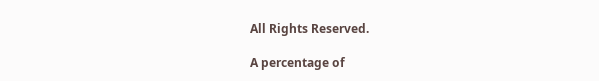All Rights Reserved.

A percentage of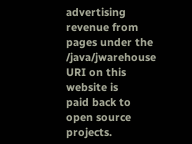advertising revenue from
pages under the /java/jwarehouse URI on this website is
paid back to open source projects.